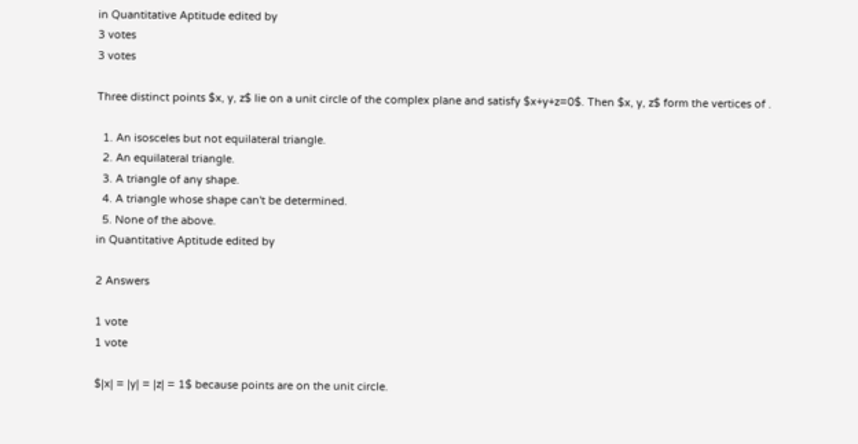in Quantitative Aptitude edited by
3 votes
3 votes

Three distinct points $x, y, z$ lie on a unit circle of the complex plane and satisfy $x+y+z=0$. Then $x, y, z$ form the vertices of .

  1. An isosceles but not equilateral triangle.
  2. An equilateral triangle.
  3. A triangle of any shape.
  4. A triangle whose shape can't be determined.
  5. None of the above.
in Quantitative Aptitude edited by

2 Answers

1 vote
1 vote

$|x| = |y| = |z| = 1$ because points are on the unit circle.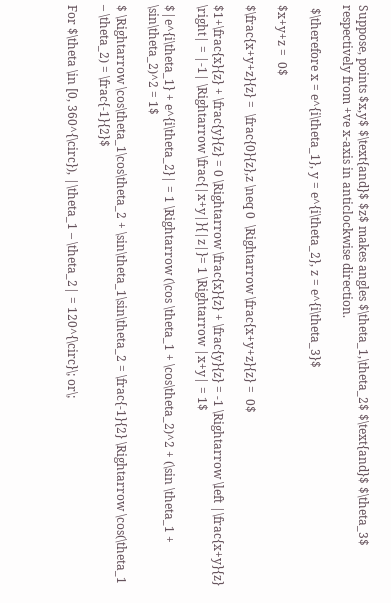Suppose, points $x,y$ $\text{and}$ $z$ makes angles $\theta_1,\theta_2$ $\text{and}$ $\theta_3$ respectively from +ve x-axis in anticlockwise direction.

 $\therefore x = e^{i\theta_1}, y = e^{i\theta_2}, z = e^{i\theta_3}$

$x+y+z =  0$

$\frac{x+y+z}{z} =  \frac{0}{z},z \neq 0  \Rightarrow \frac{x+y+z}{z} =  0$

$1+\frac{x}{z} + \frac{y}{z} = 0 \Rightarrow \frac{x}{z} + \frac{y}{z} = -1 \Rightarrow \left |\frac{x+y}{z} \right| = |-1| \Rightarrow \frac{|x+y|}{|z|}= 1 \Rightarrow |x+y| = 1$

$|e^{i\theta_1} + e^{i\theta_2}| = 1 \Rightarrow (\cos \theta_1 + \cos\theta_2)^2 + (\sin \theta_1 + \sin\theta_2)^2 = 1$

$ \Rightarrow \cos\theta_1\cos\theta_2 + \sin\theta_1\sin\theta_2 = \frac{-1}{2} \Rightarrow \cos(\theta_1 – \theta_2) = \frac{-1}{2}$

For $\theta \in [0, 360^{\circ}), |\theta_1 – \theta_2| = 120^{\circ}\; or\;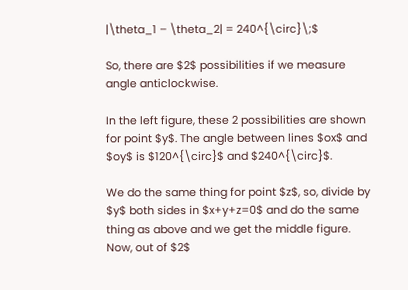|\theta_1 – \theta_2| = 240^{\circ}\;$

So, there are $2$ possibilities if we measure angle anticlockwise.

In the left figure, these 2 possibilities are shown for point $y$. The angle between lines $ox$ and $oy$ is $120^{\circ}$ and $240^{\circ}$.

We do the same thing for point $z$, so, divide by $y$ both sides in $x+y+z=0$ and do the same thing as above and we get the middle figure. Now, out of $2$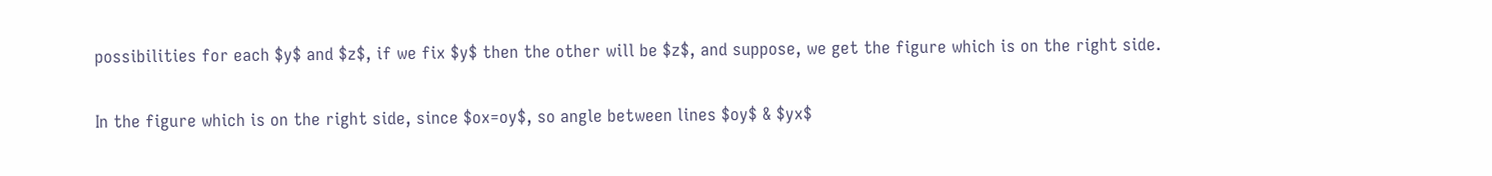possibilities for each $y$ and $z$, if we fix $y$ then the other will be $z$, and suppose, we get the figure which is on the right side.

In the figure which is on the right side, since $ox=oy$, so angle between lines $oy$ & $yx$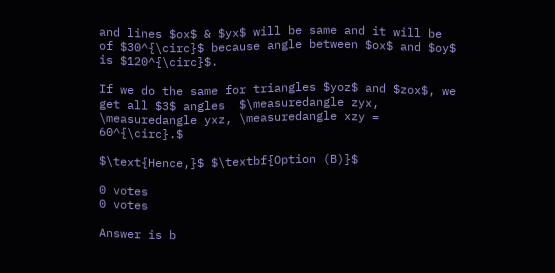and lines $ox$ & $yx$ will be same and it will be of $30^{\circ}$ because angle between $ox$ and $oy$ is $120^{\circ}$.

If we do the same for triangles $yoz$ and $zox$, we get all $3$ angles  $\measuredangle zyx, \measuredangle yxz, \measuredangle xzy = 60^{\circ}.$

$\text{Hence,}$ $\textbf{Option (B)}$

0 votes
0 votes

Answer is b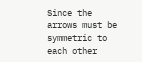Since the arrows must be symmetric to each other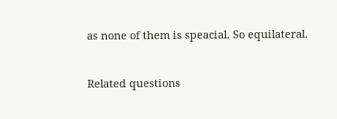as none of them is speacial. So equilateral.


Related questions